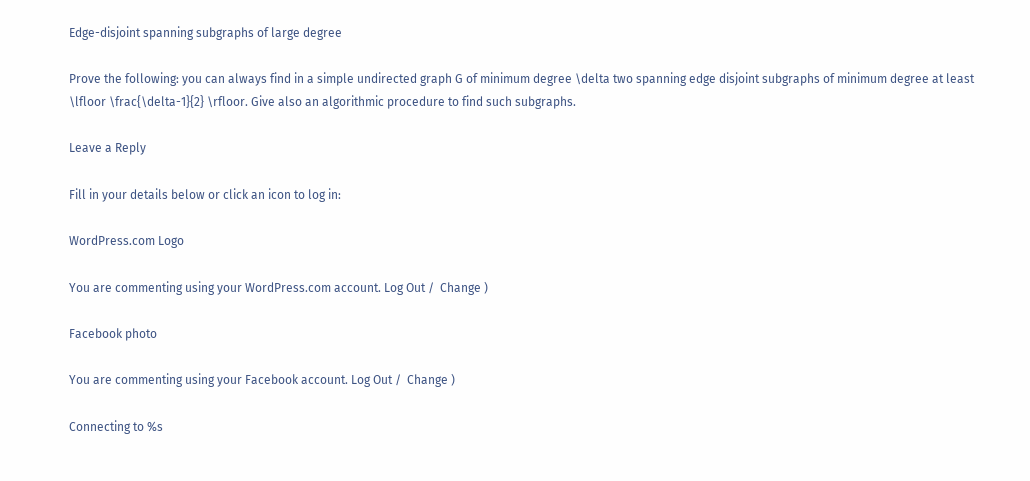Edge-disjoint spanning subgraphs of large degree

Prove the following: you can always find in a simple undirected graph G of minimum degree \delta two spanning edge disjoint subgraphs of minimum degree at least \lfloor \frac{\delta-1}{2} \rfloor. Give also an algorithmic procedure to find such subgraphs.

Leave a Reply

Fill in your details below or click an icon to log in:

WordPress.com Logo

You are commenting using your WordPress.com account. Log Out /  Change )

Facebook photo

You are commenting using your Facebook account. Log Out /  Change )

Connecting to %s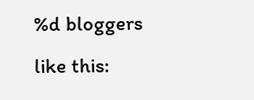%d bloggers like this: